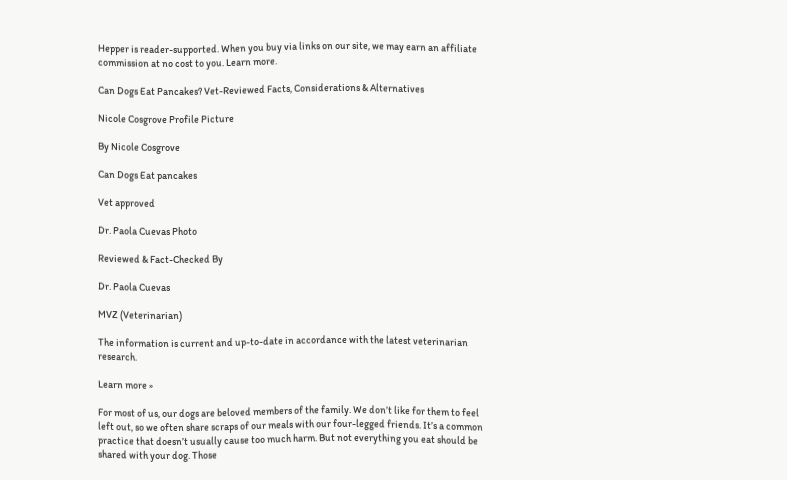Hepper is reader-supported. When you buy via links on our site, we may earn an affiliate commission at no cost to you. Learn more.

Can Dogs Eat Pancakes? Vet-Reviewed Facts, Considerations & Alternatives

Nicole Cosgrove Profile Picture

By Nicole Cosgrove

Can Dogs Eat pancakes

Vet approved

Dr. Paola Cuevas Photo

Reviewed & Fact-Checked By

Dr. Paola Cuevas

MVZ (Veterinarian)

The information is current and up-to-date in accordance with the latest veterinarian research.

Learn more »

For most of us, our dogs are beloved members of the family. We don’t like for them to feel left out, so we often share scraps of our meals with our four-legged friends. It’s a common practice that doesn’t usually cause too much harm. But not everything you eat should be shared with your dog. Those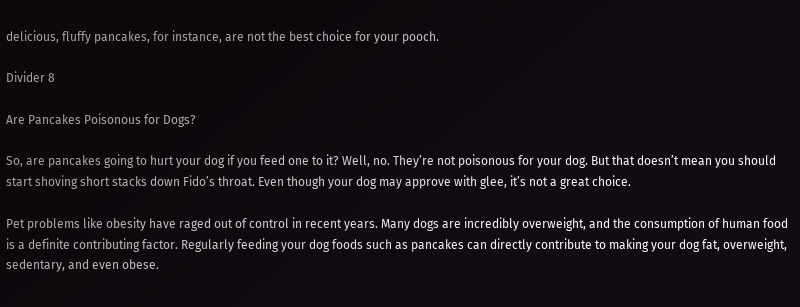delicious, fluffy pancakes, for instance, are not the best choice for your pooch.

Divider 8

Are Pancakes Poisonous for Dogs?

So, are pancakes going to hurt your dog if you feed one to it? Well, no. They’re not poisonous for your dog. But that doesn’t mean you should start shoving short stacks down Fido’s throat. Even though your dog may approve with glee, it’s not a great choice.

Pet problems like obesity have raged out of control in recent years. Many dogs are incredibly overweight, and the consumption of human food is a definite contributing factor. Regularly feeding your dog foods such as pancakes can directly contribute to making your dog fat, overweight, sedentary, and even obese.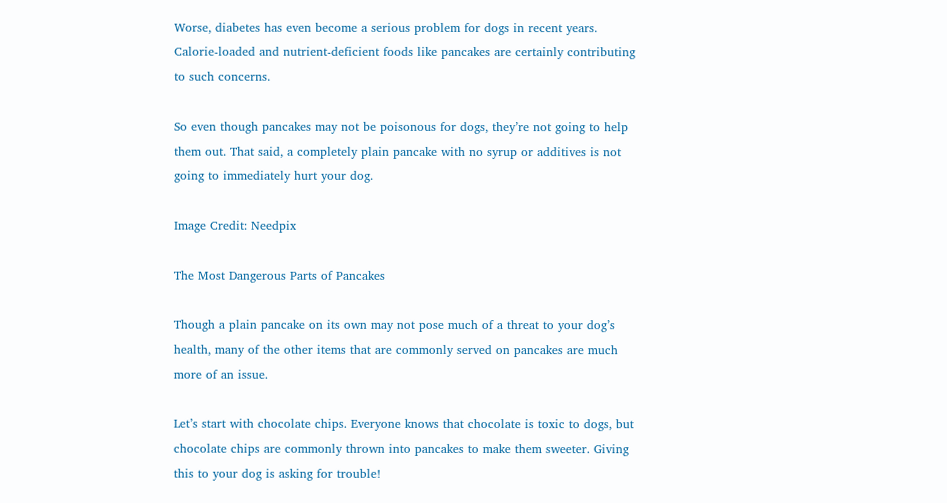Worse, diabetes has even become a serious problem for dogs in recent years. Calorie-loaded and nutrient-deficient foods like pancakes are certainly contributing to such concerns.

So even though pancakes may not be poisonous for dogs, they’re not going to help them out. That said, a completely plain pancake with no syrup or additives is not going to immediately hurt your dog.

Image Credit: Needpix

The Most Dangerous Parts of Pancakes

Though a plain pancake on its own may not pose much of a threat to your dog’s health, many of the other items that are commonly served on pancakes are much more of an issue.

Let’s start with chocolate chips. Everyone knows that chocolate is toxic to dogs, but chocolate chips are commonly thrown into pancakes to make them sweeter. Giving this to your dog is asking for trouble!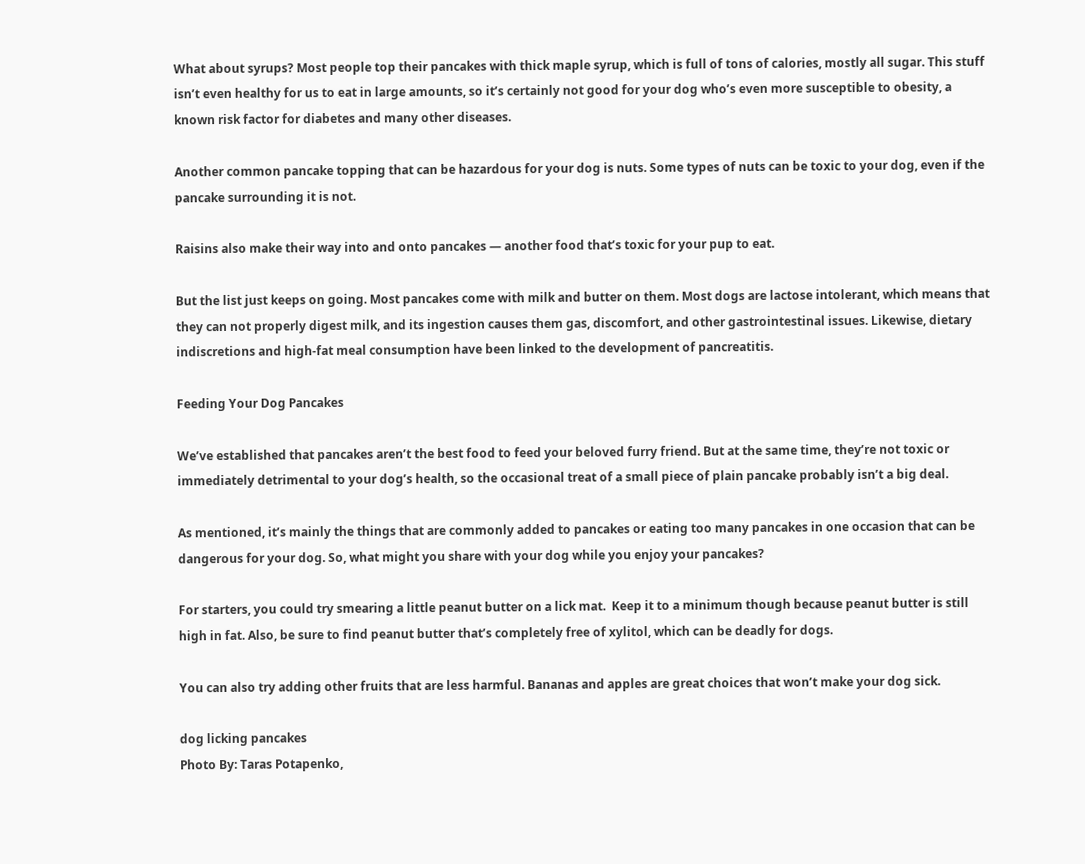What about syrups? Most people top their pancakes with thick maple syrup, which is full of tons of calories, mostly all sugar. This stuff isn’t even healthy for us to eat in large amounts, so it’s certainly not good for your dog who’s even more susceptible to obesity, a known risk factor for diabetes and many other diseases.

Another common pancake topping that can be hazardous for your dog is nuts. Some types of nuts can be toxic to your dog, even if the pancake surrounding it is not.

Raisins also make their way into and onto pancakes — another food that’s toxic for your pup to eat.

But the list just keeps on going. Most pancakes come with milk and butter on them. Most dogs are lactose intolerant, which means that they can not properly digest milk, and its ingestion causes them gas, discomfort, and other gastrointestinal issues. Likewise, dietary indiscretions and high-fat meal consumption have been linked to the development of pancreatitis.

Feeding Your Dog Pancakes

We’ve established that pancakes aren’t the best food to feed your beloved furry friend. But at the same time, they’re not toxic or immediately detrimental to your dog’s health, so the occasional treat of a small piece of plain pancake probably isn’t a big deal.

As mentioned, it’s mainly the things that are commonly added to pancakes or eating too many pancakes in one occasion that can be dangerous for your dog. So, what might you share with your dog while you enjoy your pancakes?

For starters, you could try smearing a little peanut butter on a lick mat.  Keep it to a minimum though because peanut butter is still high in fat. Also, be sure to find peanut butter that’s completely free of xylitol, which can be deadly for dogs.

You can also try adding other fruits that are less harmful. Bananas and apples are great choices that won’t make your dog sick.

dog licking pancakes
Photo By: Taras Potapenko,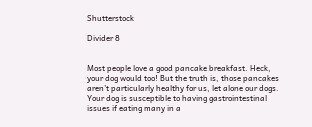Shutterstock

Divider 8


Most people love a good pancake breakfast. Heck, your dog would too! But the truth is, those pancakes aren’t particularly healthy for us, let alone our dogs. Your dog is susceptible to having gastrointestinal issues if eating many in a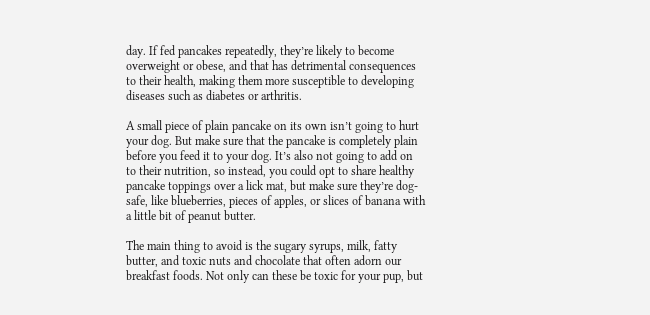day. If fed pancakes repeatedly, they’re likely to become overweight or obese, and that has detrimental consequences to their health, making them more susceptible to developing diseases such as diabetes or arthritis.

A small piece of plain pancake on its own isn’t going to hurt your dog. But make sure that the pancake is completely plain before you feed it to your dog. It’s also not going to add on to their nutrition, so instead, you could opt to share healthy pancake toppings over a lick mat, but make sure they’re dog-safe, like blueberries, pieces of apples, or slices of banana with a little bit of peanut butter.

The main thing to avoid is the sugary syrups, milk, fatty butter, and toxic nuts and chocolate that often adorn our breakfast foods. Not only can these be toxic for your pup, but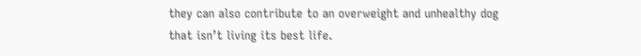they can also contribute to an overweight and unhealthy dog that isn’t living its best life.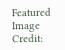Featured Image Credit: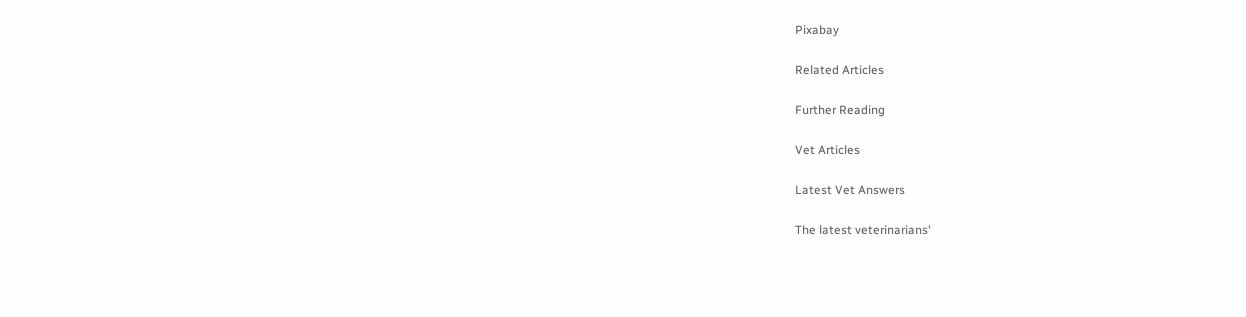Pixabay

Related Articles

Further Reading

Vet Articles

Latest Vet Answers

The latest veterinarians'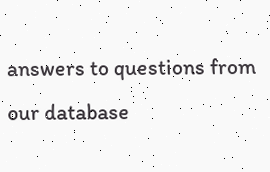answers to questions from our database